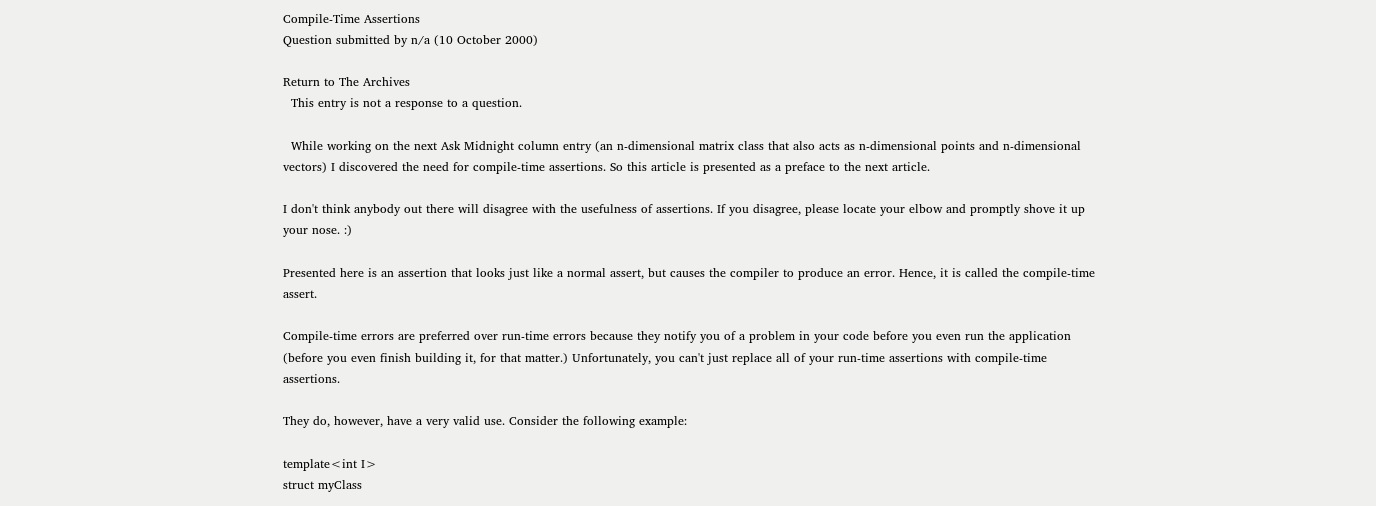Compile-Time Assertions
Question submitted by n/a (10 October 2000)

Return to The Archives
  This entry is not a response to a question.

  While working on the next Ask Midnight column entry (an n-dimensional matrix class that also acts as n-dimensional points and n-dimensional vectors) I discovered the need for compile-time assertions. So this article is presented as a preface to the next article.

I don't think anybody out there will disagree with the usefulness of assertions. If you disagree, please locate your elbow and promptly shove it up your nose. :)

Presented here is an assertion that looks just like a normal assert, but causes the compiler to produce an error. Hence, it is called the compile-time assert.

Compile-time errors are preferred over run-time errors because they notify you of a problem in your code before you even run the application (before you even finish building it, for that matter.) Unfortunately, you can't just replace all of your run-time assertions with compile-time assertions.

They do, however, have a very valid use. Consider the following example:

template<int I>
struct myClass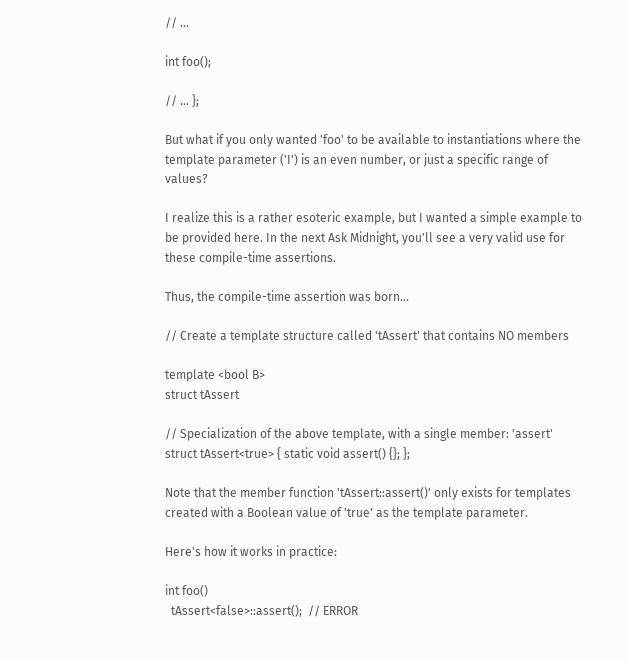// ...

int foo();

// ... };

But what if you only wanted 'foo' to be available to instantiations where the template parameter ('I') is an even number, or just a specific range of values?

I realize this is a rather esoteric example, but I wanted a simple example to be provided here. In the next Ask Midnight, you'll see a very valid use for these compile-time assertions.

Thus, the compile-time assertion was born...

// Create a template structure called 'tAssert' that contains NO members

template <bool B>
struct tAssert

// Specialization of the above template, with a single member: 'assert' struct tAssert<true> { static void assert() {}; };

Note that the member function 'tAssert::assert()' only exists for templates created with a Boolean value of 'true' as the template parameter.

Here's how it works in practice:

int foo()
  tAssert<false>::assert();  // ERROR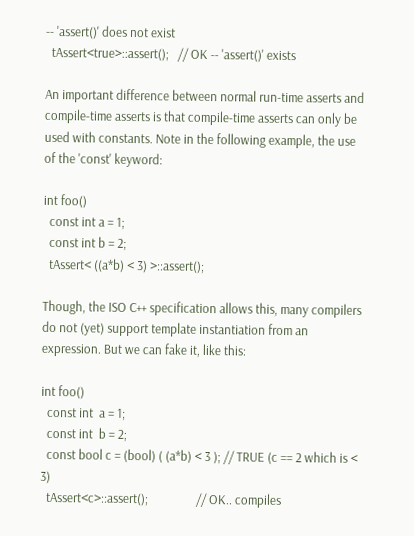-- 'assert()' does not exist
  tAssert<true>::assert();   // OK -- 'assert()' exists

An important difference between normal run-time asserts and compile-time asserts is that compile-time asserts can only be used with constants. Note in the following example, the use of the 'const' keyword:

int foo()
  const int a = 1;
  const int b = 2;
  tAssert< ((a*b) < 3) >::assert();

Though, the ISO C++ specification allows this, many compilers do not (yet) support template instantiation from an expression. But we can fake it, like this:

int foo()
  const int  a = 1;
  const int  b = 2;
  const bool c = (bool) ( (a*b) < 3 ); // TRUE (c == 2 which is < 3)
  tAssert<c>::assert();                // OK.. compiles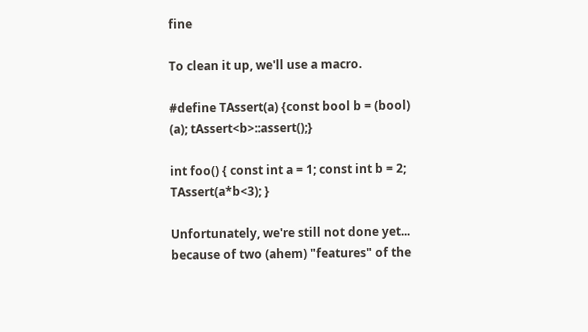fine

To clean it up, we'll use a macro.

#define TAssert(a) {const bool b = (bool) (a); tAssert<b>::assert();}

int foo() { const int a = 1; const int b = 2; TAssert(a*b<3); }

Unfortunately, we're still not done yet... because of two (ahem) "features" of the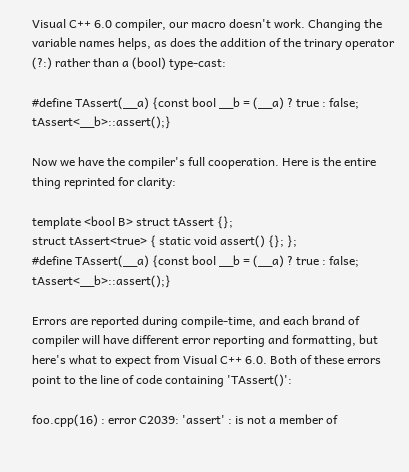Visual C++ 6.0 compiler, our macro doesn't work. Changing the variable names helps, as does the addition of the trinary operator (?:) rather than a (bool) type-cast:

#define TAssert(__a) {const bool __b = (__a) ? true : false; tAssert<__b>::assert();}

Now we have the compiler's full cooperation. Here is the entire thing reprinted for clarity:

template <bool B> struct tAssert {};
struct tAssert<true> { static void assert() {}; };
#define TAssert(__a) {const bool __b = (__a) ? true : false; tAssert<__b>::assert();}

Errors are reported during compile-time, and each brand of compiler will have different error reporting and formatting, but here's what to expect from Visual C++ 6.0. Both of these errors point to the line of code containing 'TAssert()':

foo.cpp(16) : error C2039: 'assert' : is not a member of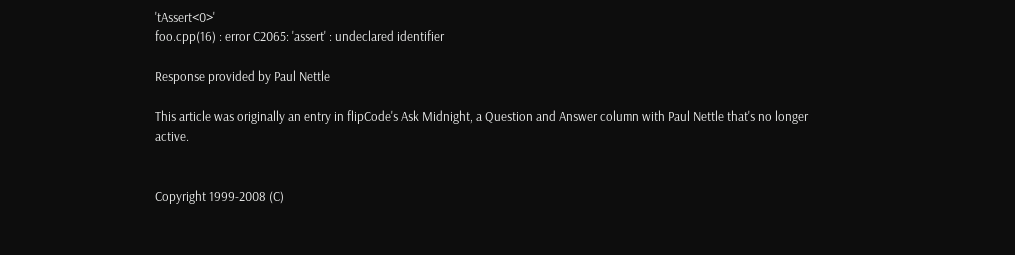'tAssert<0>'
foo.cpp(16) : error C2065: 'assert' : undeclared identifier

Response provided by Paul Nettle

This article was originally an entry in flipCode's Ask Midnight, a Question and Answer column with Paul Nettle that's no longer active.


Copyright 1999-2008 (C)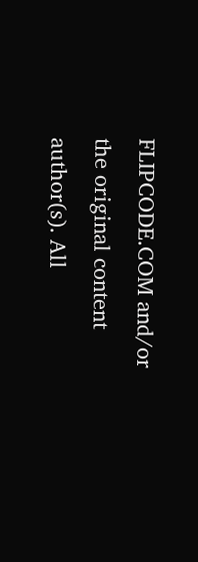FLIPCODE.COM and/or the original content author(s). All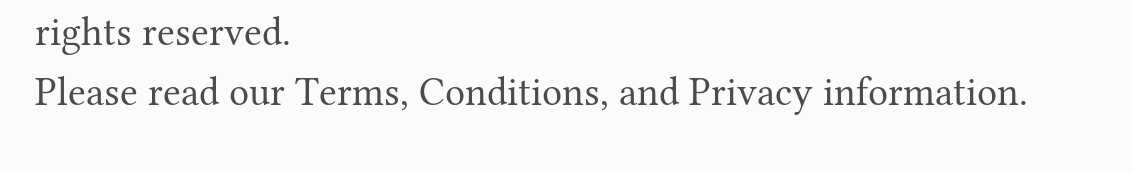rights reserved.
Please read our Terms, Conditions, and Privacy information.